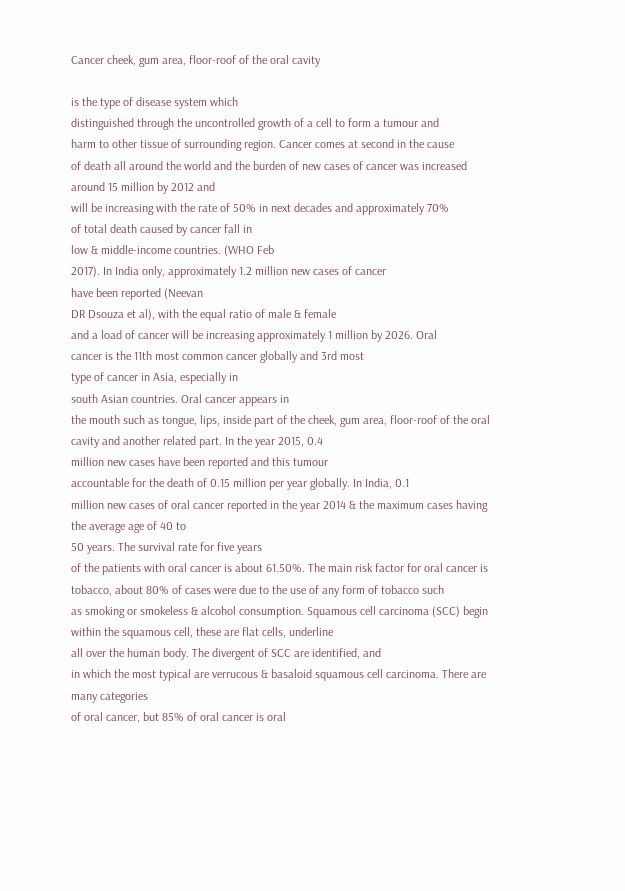Cancer cheek, gum area, floor-roof of the oral cavity

is the type of disease system which
distinguished through the uncontrolled growth of a cell to form a tumour and
harm to other tissue of surrounding region. Cancer comes at second in the cause
of death all around the world and the burden of new cases of cancer was increased around 15 million by 2012 and
will be increasing with the rate of 50% in next decades and approximately 70%
of total death caused by cancer fall in
low & middle-income countries. (WHO Feb
2017). In India only, approximately 1.2 million new cases of cancer
have been reported (Neevan
DR Dsouza et al), with the equal ratio of male & female
and a load of cancer will be increasing approximately 1 million by 2026. Oral
cancer is the 11th most common cancer globally and 3rd most
type of cancer in Asia, especially in
south Asian countries. Oral cancer appears in
the mouth such as tongue, lips, inside part of the cheek, gum area, floor-roof of the oral cavity and another related part. In the year 2015, 0.4
million new cases have been reported and this tumour
accountable for the death of 0.15 million per year globally. In India, 0.1
million new cases of oral cancer reported in the year 2014 & the maximum cases having the average age of 40 to
50 years. The survival rate for five years
of the patients with oral cancer is about 61.50%. The main risk factor for oral cancer is tobacco, about 80% of cases were due to the use of any form of tobacco such
as smoking or smokeless & alcohol consumption. Squamous cell carcinoma (SCC) begin within the squamous cell, these are flat cells, underline
all over the human body. The divergent of SCC are identified, and
in which the most typical are verrucous & basaloid squamous cell carcinoma. There are many categories
of oral cancer, but 85% of oral cancer is oral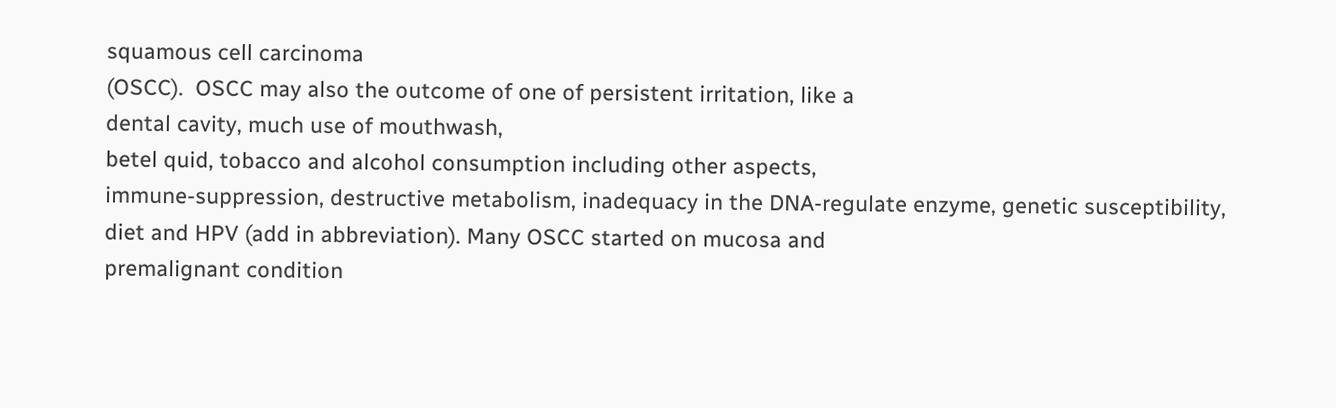squamous cell carcinoma
(OSCC).  OSCC may also the outcome of one of persistent irritation, like a
dental cavity, much use of mouthwash,
betel quid, tobacco and alcohol consumption including other aspects,
immune-suppression, destructive metabolism, inadequacy in the DNA-regulate enzyme, genetic susceptibility,
diet and HPV (add in abbreviation). Many OSCC started on mucosa and
premalignant condition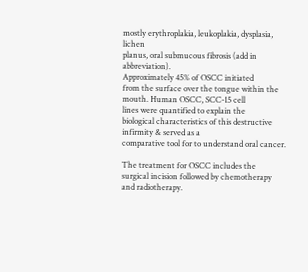mostly erythroplakia, leukoplakia, dysplasia, lichen
planus, oral submucous fibrosis (add in abbreviation).
Approximately 45% of OSCC initiated
from the surface over the tongue within the mouth. Human OSCC, SCC-15 cell
lines were quantified to explain the
biological characteristics of this destructive infirmity & served as a
comparative tool for to understand oral cancer.

The treatment for OSCC includes the
surgical incision followed by chemotherapy and radiotherapy.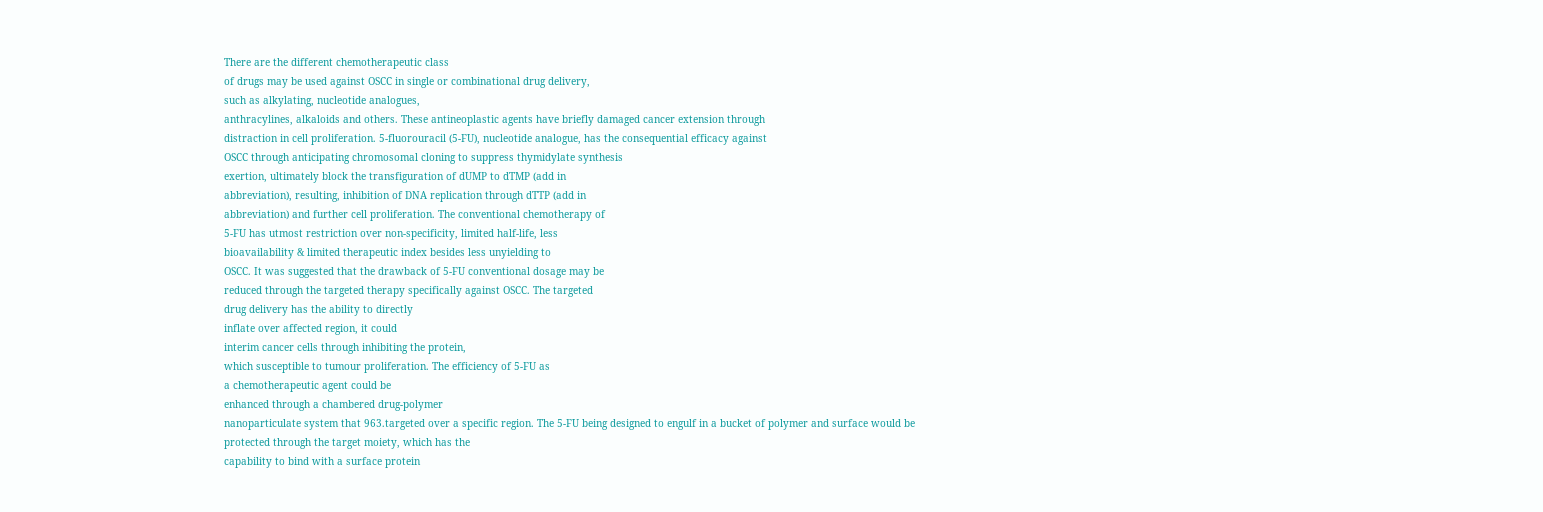There are the different chemotherapeutic class
of drugs may be used against OSCC in single or combinational drug delivery,
such as alkylating, nucleotide analogues,
anthracylines, alkaloids and others. These antineoplastic agents have briefly damaged cancer extension through
distraction in cell proliferation. 5-fluorouracil (5-FU), nucleotide analogue, has the consequential efficacy against
OSCC through anticipating chromosomal cloning to suppress thymidylate synthesis
exertion, ultimately block the transfiguration of dUMP to dTMP (add in
abbreviation), resulting, inhibition of DNA replication through dTTP (add in
abbreviation) and further cell proliferation. The conventional chemotherapy of
5-FU has utmost restriction over non-specificity, limited half-life, less
bioavailability & limited therapeutic index besides less unyielding to
OSCC. It was suggested that the drawback of 5-FU conventional dosage may be
reduced through the targeted therapy specifically against OSCC. The targeted
drug delivery has the ability to directly
inflate over affected region, it could
interim cancer cells through inhibiting the protein,
which susceptible to tumour proliferation. The efficiency of 5-FU as
a chemotherapeutic agent could be
enhanced through a chambered drug-polymer
nanoparticulate system that 963.targeted over a specific region. The 5-FU being designed to engulf in a bucket of polymer and surface would be
protected through the target moiety, which has the
capability to bind with a surface protein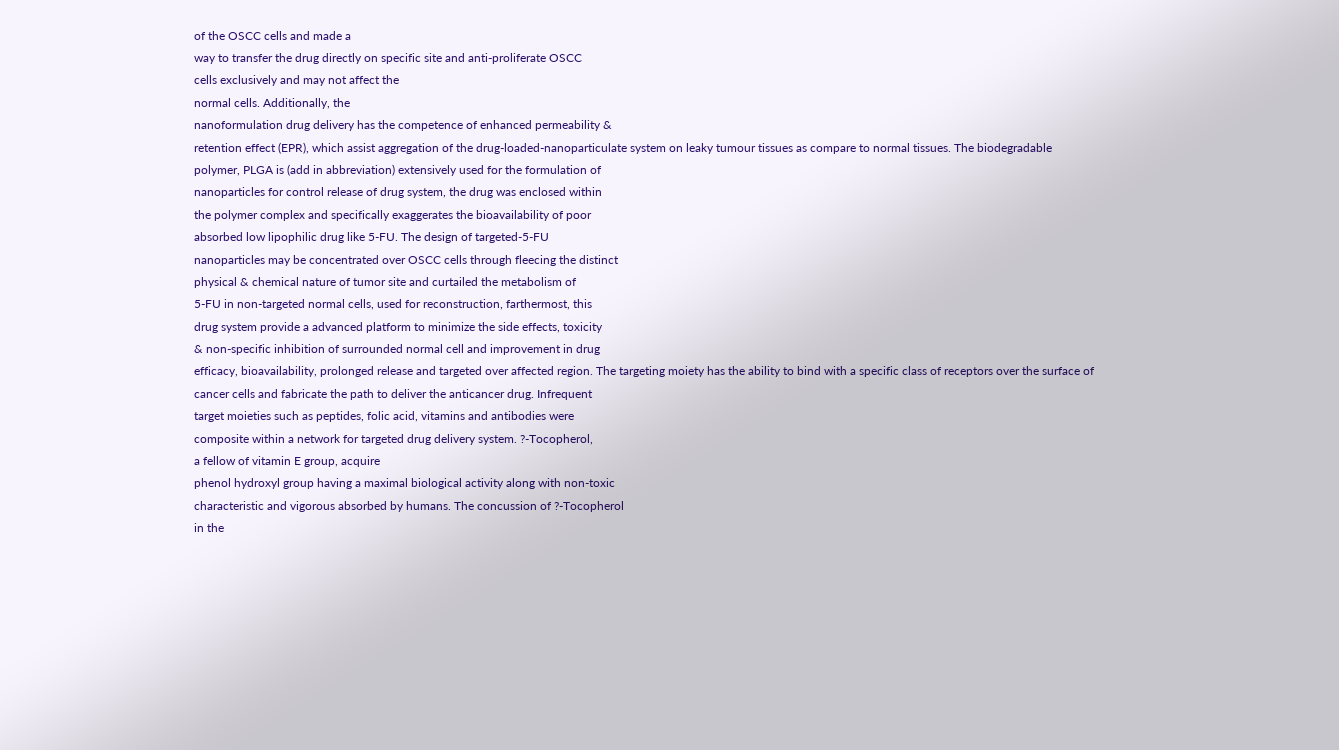of the OSCC cells and made a
way to transfer the drug directly on specific site and anti-proliferate OSCC
cells exclusively and may not affect the
normal cells. Additionally, the
nanoformulation drug delivery has the competence of enhanced permeability &
retention effect (EPR), which assist aggregation of the drug-loaded-nanoparticulate system on leaky tumour tissues as compare to normal tissues. The biodegradable
polymer, PLGA is (add in abbreviation) extensively used for the formulation of
nanoparticles for control release of drug system, the drug was enclosed within
the polymer complex and specifically exaggerates the bioavailability of poor
absorbed low lipophilic drug like 5-FU. The design of targeted-5-FU
nanoparticles may be concentrated over OSCC cells through fleecing the distinct
physical & chemical nature of tumor site and curtailed the metabolism of
5-FU in non-targeted normal cells, used for reconstruction, farthermost, this
drug system provide a advanced platform to minimize the side effects, toxicity
& non-specific inhibition of surrounded normal cell and improvement in drug
efficacy, bioavailability, prolonged release and targeted over affected region. The targeting moiety has the ability to bind with a specific class of receptors over the surface of
cancer cells and fabricate the path to deliver the anticancer drug. Infrequent
target moieties such as peptides, folic acid, vitamins and antibodies were
composite within a network for targeted drug delivery system. ?-Tocopherol,
a fellow of vitamin E group, acquire
phenol hydroxyl group having a maximal biological activity along with non-toxic
characteristic and vigorous absorbed by humans. The concussion of ?-Tocopherol
in the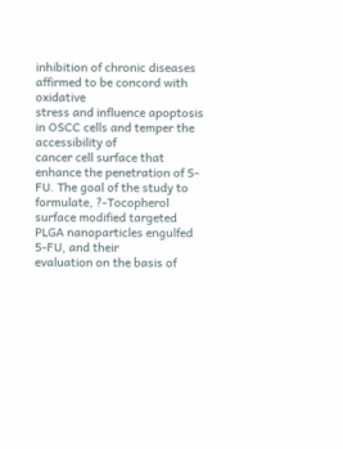inhibition of chronic diseases affirmed to be concord with oxidative
stress and influence apoptosis in OSCC cells and temper the accessibility of
cancer cell surface that enhance the penetration of 5-FU. The goal of the study to formulate, ?-Tocopherol
surface modified targeted PLGA nanoparticles engulfed 5-FU, and their
evaluation on the basis of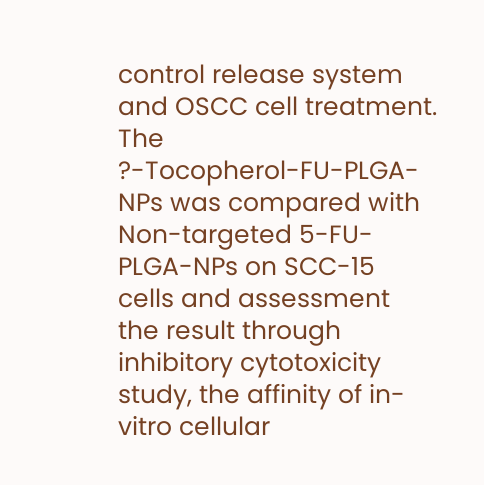control release system and OSCC cell treatment. The
?-Tocopherol-FU-PLGA-NPs was compared with Non-targeted 5-FU-PLGA-NPs on SCC-15
cells and assessment the result through inhibitory cytotoxicity study, the affinity of in-vitro cellular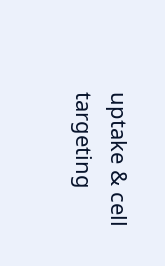uptake & cell
targeting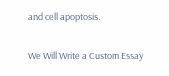and cell apoptosis.

We Will Write a Custom Essay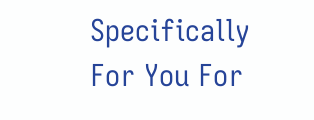Specifically
For You For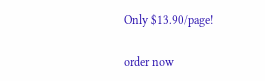Only $13.90/page!

order now